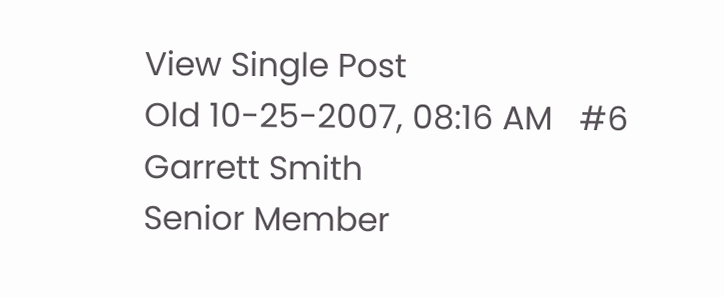View Single Post
Old 10-25-2007, 08:16 AM   #6
Garrett Smith
Senior Member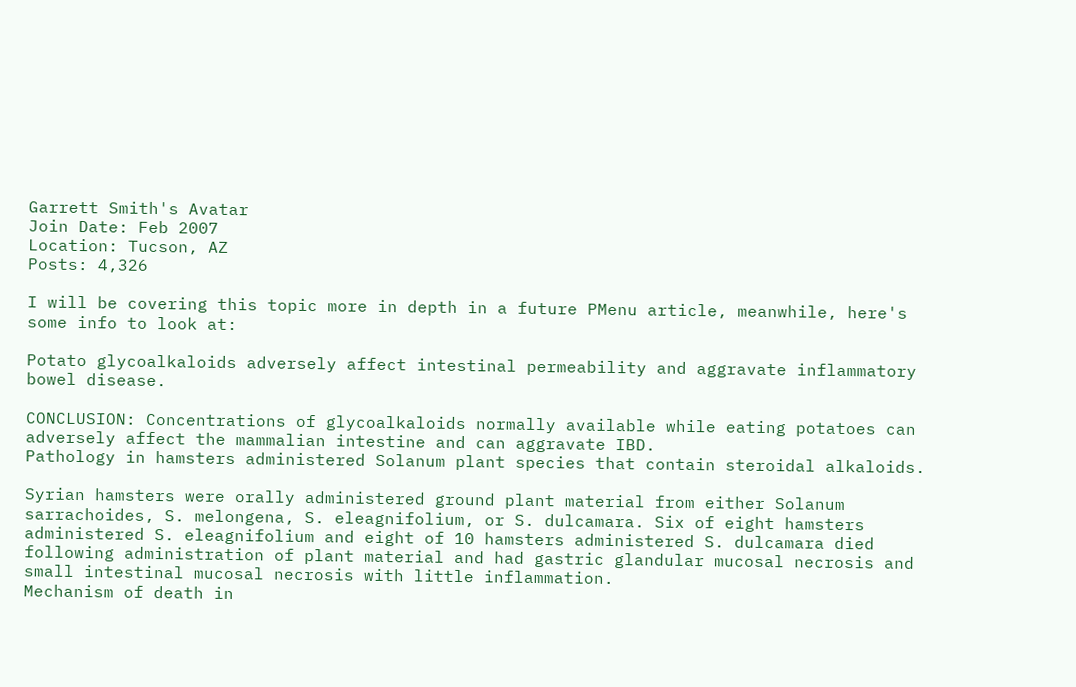Garrett Smith's Avatar
Join Date: Feb 2007
Location: Tucson, AZ
Posts: 4,326

I will be covering this topic more in depth in a future PMenu article, meanwhile, here's some info to look at:

Potato glycoalkaloids adversely affect intestinal permeability and aggravate inflammatory bowel disease.

CONCLUSION: Concentrations of glycoalkaloids normally available while eating potatoes can adversely affect the mammalian intestine and can aggravate IBD.
Pathology in hamsters administered Solanum plant species that contain steroidal alkaloids.

Syrian hamsters were orally administered ground plant material from either Solanum sarrachoides, S. melongena, S. eleagnifolium, or S. dulcamara. Six of eight hamsters administered S. eleagnifolium and eight of 10 hamsters administered S. dulcamara died following administration of plant material and had gastric glandular mucosal necrosis and small intestinal mucosal necrosis with little inflammation.
Mechanism of death in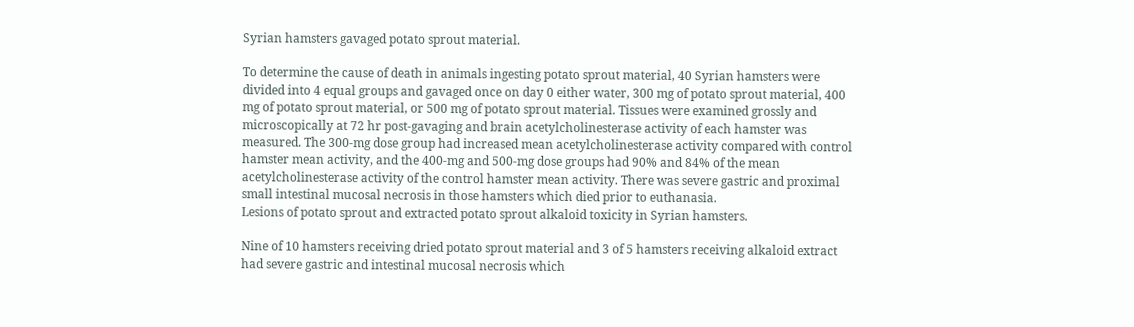Syrian hamsters gavaged potato sprout material.

To determine the cause of death in animals ingesting potato sprout material, 40 Syrian hamsters were divided into 4 equal groups and gavaged once on day 0 either water, 300 mg of potato sprout material, 400 mg of potato sprout material, or 500 mg of potato sprout material. Tissues were examined grossly and microscopically at 72 hr post-gavaging and brain acetylcholinesterase activity of each hamster was measured. The 300-mg dose group had increased mean acetylcholinesterase activity compared with control hamster mean activity, and the 400-mg and 500-mg dose groups had 90% and 84% of the mean acetylcholinesterase activity of the control hamster mean activity. There was severe gastric and proximal small intestinal mucosal necrosis in those hamsters which died prior to euthanasia.
Lesions of potato sprout and extracted potato sprout alkaloid toxicity in Syrian hamsters.

Nine of 10 hamsters receiving dried potato sprout material and 3 of 5 hamsters receiving alkaloid extract had severe gastric and intestinal mucosal necrosis which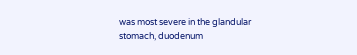was most severe in the glandular stomach, duodenum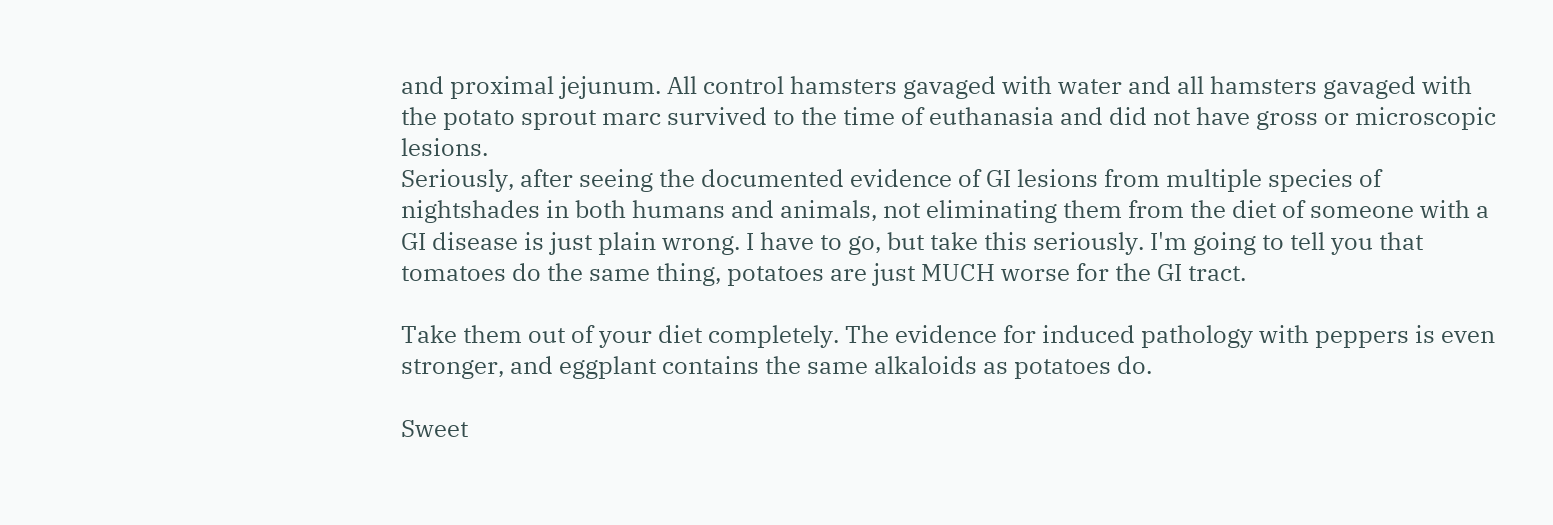and proximal jejunum. All control hamsters gavaged with water and all hamsters gavaged with the potato sprout marc survived to the time of euthanasia and did not have gross or microscopic lesions.
Seriously, after seeing the documented evidence of GI lesions from multiple species of nightshades in both humans and animals, not eliminating them from the diet of someone with a GI disease is just plain wrong. I have to go, but take this seriously. I'm going to tell you that tomatoes do the same thing, potatoes are just MUCH worse for the GI tract.

Take them out of your diet completely. The evidence for induced pathology with peppers is even stronger, and eggplant contains the same alkaloids as potatoes do.

Sweet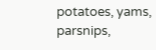potatoes, yams, parsnips,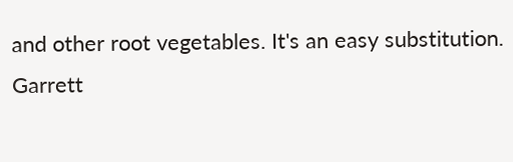and other root vegetables. It's an easy substitution.
Garrett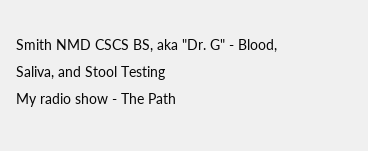Smith NMD CSCS BS, aka "Dr. G" - Blood, Saliva, and Stool Testing
My radio show - The Path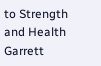to Strength and Health
Garrett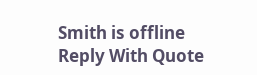Smith is offline   Reply With Quote